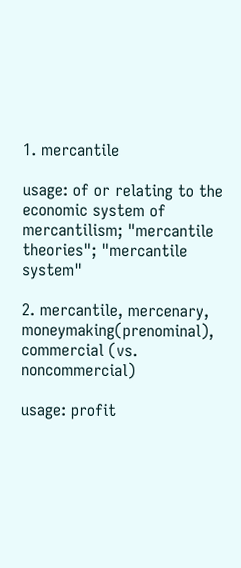1. mercantile

usage: of or relating to the economic system of mercantilism; "mercantile theories"; "mercantile system"

2. mercantile, mercenary, moneymaking(prenominal), commercial (vs. noncommercial)

usage: profit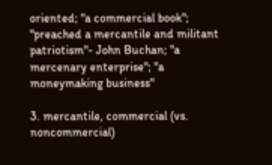oriented; "a commercial book"; "preached a mercantile and militant patriotism"- John Buchan; "a mercenary enterprise"; "a moneymaking business"

3. mercantile, commercial (vs. noncommercial)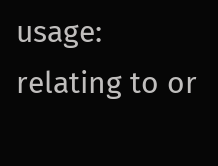usage: relating to or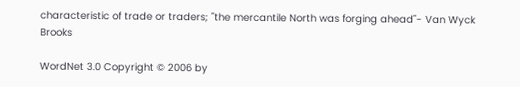characteristic of trade or traders; "the mercantile North was forging ahead"- Van Wyck Brooks

WordNet 3.0 Copyright © 2006 by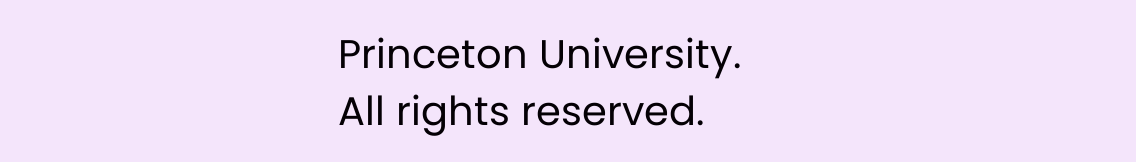Princeton University.
All rights reserved.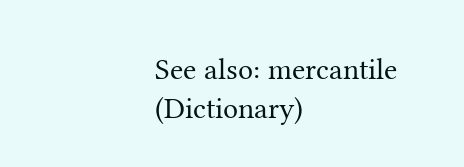See also: mercantile (Dictionary)